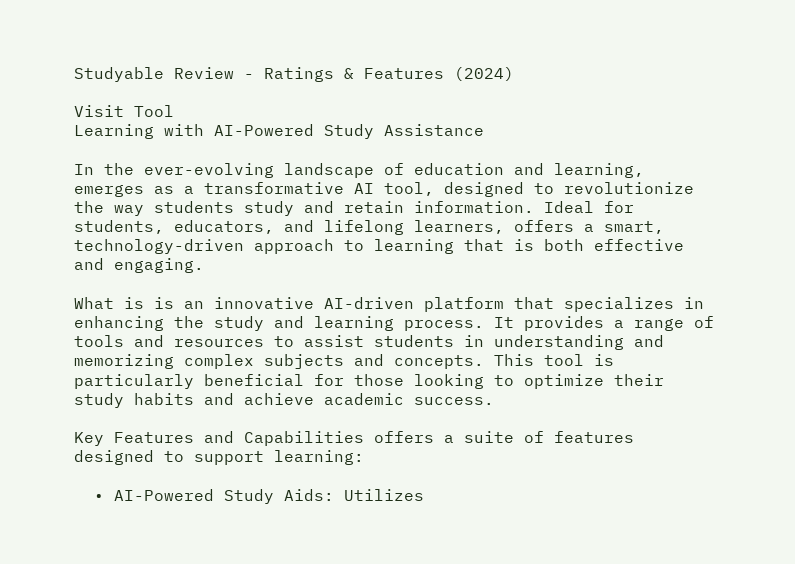Studyable Review - Ratings & Features (2024)

Visit Tool
Learning with AI-Powered Study Assistance

In the ever-evolving landscape of education and learning, emerges as a transformative AI tool, designed to revolutionize the way students study and retain information. Ideal for students, educators, and lifelong learners, offers a smart, technology-driven approach to learning that is both effective and engaging.

What is is an innovative AI-driven platform that specializes in enhancing the study and learning process. It provides a range of tools and resources to assist students in understanding and memorizing complex subjects and concepts. This tool is particularly beneficial for those looking to optimize their study habits and achieve academic success.

Key Features and Capabilities offers a suite of features designed to support learning:

  • AI-Powered Study Aids: Utilizes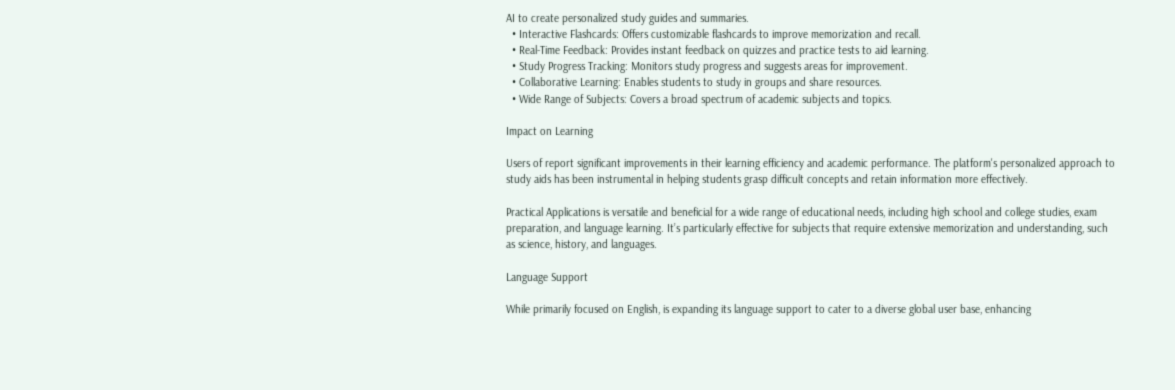AI to create personalized study guides and summaries.
  • Interactive Flashcards: Offers customizable flashcards to improve memorization and recall.
  • Real-Time Feedback: Provides instant feedback on quizzes and practice tests to aid learning.
  • Study Progress Tracking: Monitors study progress and suggests areas for improvement.
  • Collaborative Learning: Enables students to study in groups and share resources.
  • Wide Range of Subjects: Covers a broad spectrum of academic subjects and topics.

Impact on Learning

Users of report significant improvements in their learning efficiency and academic performance. The platform's personalized approach to study aids has been instrumental in helping students grasp difficult concepts and retain information more effectively.

Practical Applications is versatile and beneficial for a wide range of educational needs, including high school and college studies, exam preparation, and language learning. It’s particularly effective for subjects that require extensive memorization and understanding, such as science, history, and languages.

Language Support

While primarily focused on English, is expanding its language support to cater to a diverse global user base, enhancing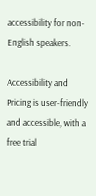accessibility for non-English speakers.

Accessibility and Pricing is user-friendly and accessible, with a free trial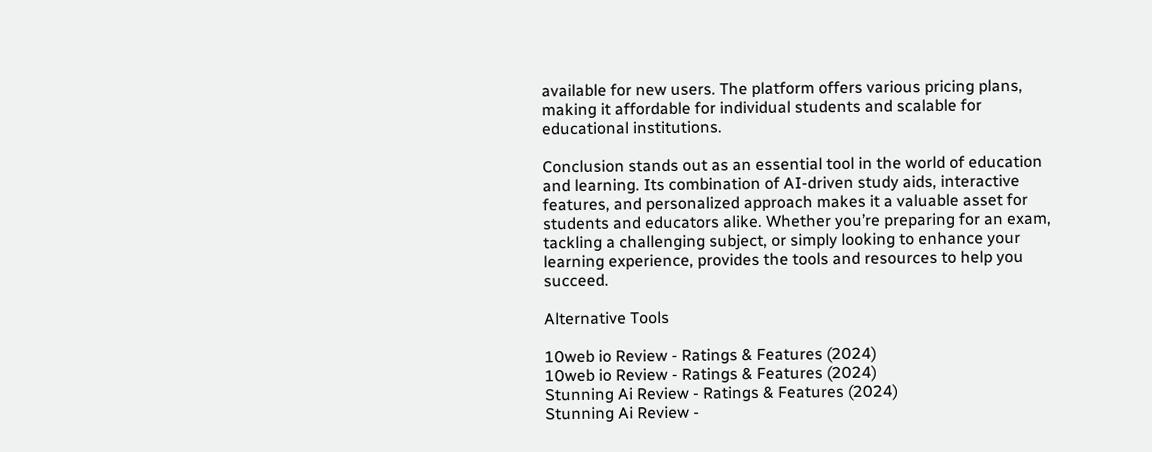available for new users. The platform offers various pricing plans, making it affordable for individual students and scalable for educational institutions.

Conclusion stands out as an essential tool in the world of education and learning. Its combination of AI-driven study aids, interactive features, and personalized approach makes it a valuable asset for students and educators alike. Whether you’re preparing for an exam, tackling a challenging subject, or simply looking to enhance your learning experience, provides the tools and resources to help you succeed.

Alternative Tools

10web io Review - Ratings & Features (2024)
10web io Review - Ratings & Features (2024)
Stunning Ai Review - Ratings & Features (2024)
Stunning Ai Review -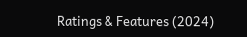Ratings & Features (2024)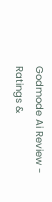Godmode Ai Review - Ratings &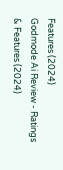Features (2024)
Godmode Ai Review - Ratings & Features (2024)